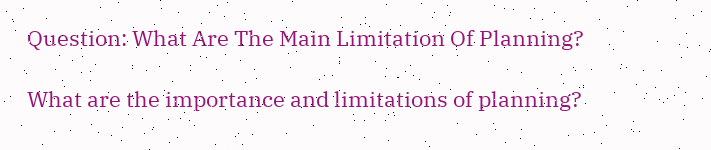Question: What Are The Main Limitation Of Planning?

What are the importance and limitations of planning?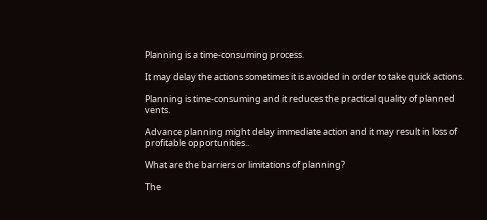Planning is a time-consuming process.

It may delay the actions sometimes it is avoided in order to take quick actions.

Planning is time-consuming and it reduces the practical quality of planned vents.

Advance planning might delay immediate action and it may result in loss of profitable opportunities..

What are the barriers or limitations of planning?

The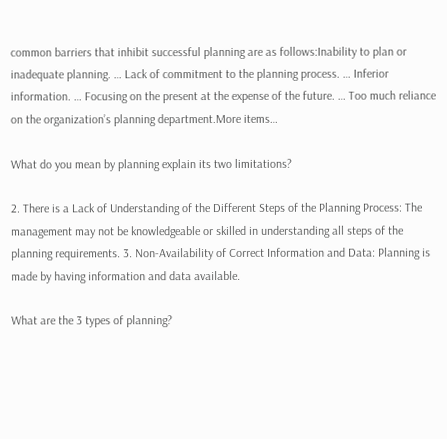common barriers that inhibit successful planning are as follows:Inability to plan or inadequate planning. … Lack of commitment to the planning process. … Inferior information. … Focusing on the present at the expense of the future. … Too much reliance on the organization’s planning department.More items…

What do you mean by planning explain its two limitations?

2. There is a Lack of Understanding of the Different Steps of the Planning Process: The management may not be knowledgeable or skilled in understanding all steps of the planning requirements. 3. Non-Availability of Correct Information and Data: Planning is made by having information and data available.

What are the 3 types of planning?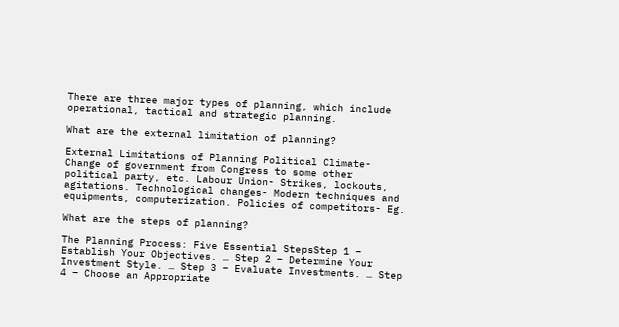There are three major types of planning, which include operational, tactical and strategic planning.

What are the external limitation of planning?

External Limitations of Planning Political Climate- Change of government from Congress to some other political party, etc. Labour Union- Strikes, lockouts, agitations. Technological changes- Modern techniques and equipments, computerization. Policies of competitors- Eg.

What are the steps of planning?

The Planning Process: Five Essential StepsStep 1 – Establish Your Objectives. … Step 2 – Determine Your Investment Style. … Step 3 – Evaluate Investments. … Step 4 – Choose an Appropriate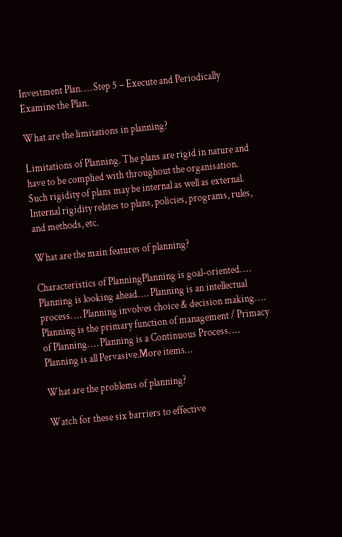Investment Plan. … Step 5 – Execute and Periodically Examine the Plan.

What are the limitations in planning?

Limitations of Planning. The plans are rigid in nature and have to be complied with throughout the organisation. Such rigidity of plans may be internal as well as external. Internal rigidity relates to plans, policies, programs, rules, and methods, etc.

What are the main features of planning?

Characteristics of PlanningPlanning is goal-oriented. … Planning is looking ahead. … Planning is an intellectual process. … Planning involves choice & decision making. … Planning is the primary function of management / Primacy of Planning. … Planning is a Continuous Process. … Planning is all Pervasive.More items…

What are the problems of planning?

Watch for these six barriers to effective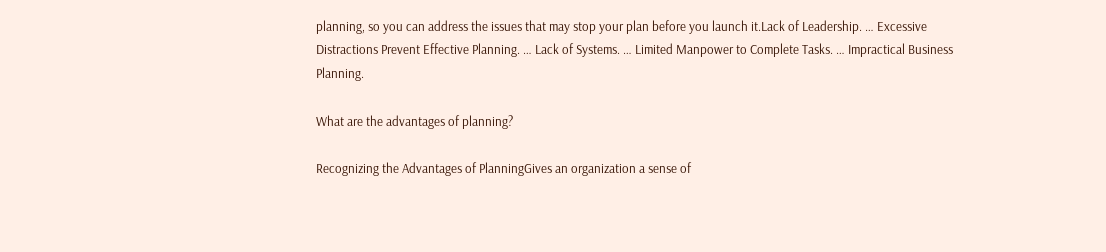planning, so you can address the issues that may stop your plan before you launch it.Lack of Leadership. … Excessive Distractions Prevent Effective Planning. … Lack of Systems. … Limited Manpower to Complete Tasks. … Impractical Business Planning.

What are the advantages of planning?

Recognizing the Advantages of PlanningGives an organization a sense of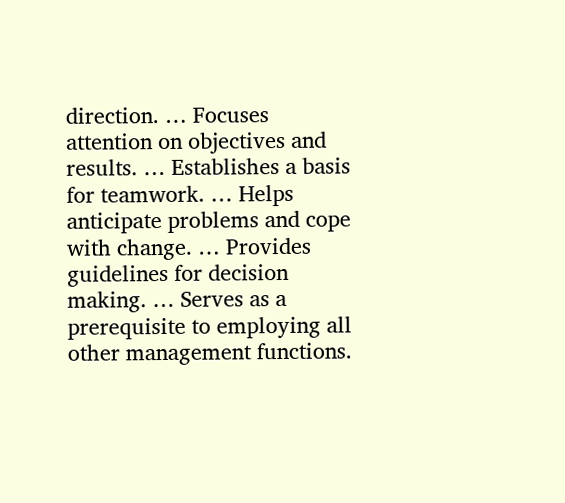direction. … Focuses attention on objectives and results. … Establishes a basis for teamwork. … Helps anticipate problems and cope with change. … Provides guidelines for decision making. … Serves as a prerequisite to employing all other management functions.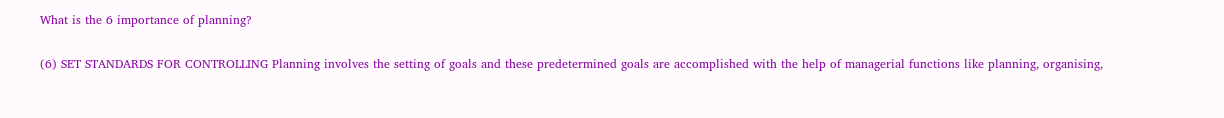What is the 6 importance of planning?

(6) SET STANDARDS FOR CONTROLLING Planning involves the setting of goals and these predetermined goals are accomplished with the help of managerial functions like planning, organising,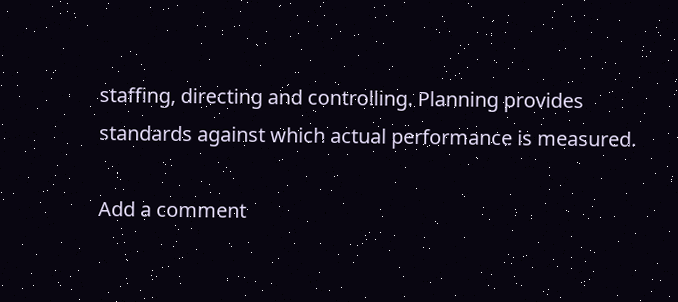staffing, directing and controlling. Planning provides standards against which actual performance is measured.

Add a comment